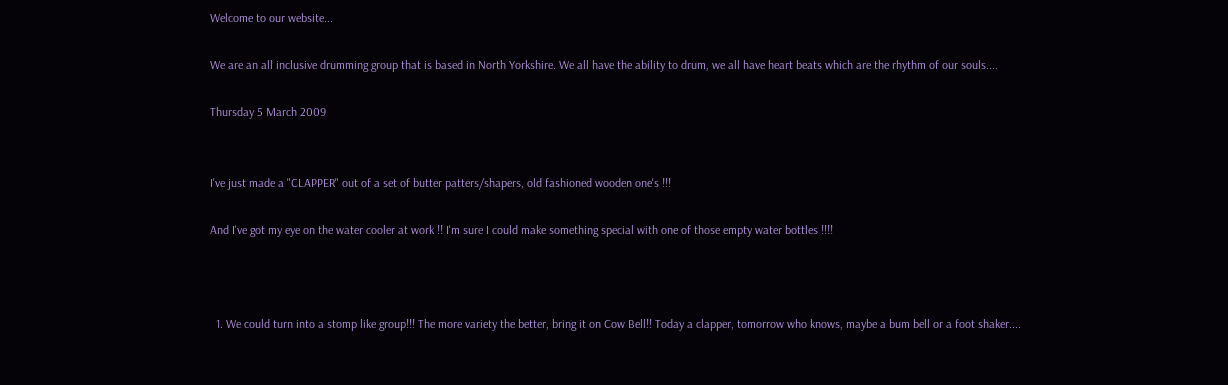Welcome to our website...

We are an all inclusive drumming group that is based in North Yorkshire. We all have the ability to drum, we all have heart beats which are the rhythm of our souls....

Thursday 5 March 2009


I've just made a "CLAPPER" out of a set of butter patters/shapers, old fashioned wooden one's !!!

And I've got my eye on the water cooler at work !! I'm sure I could make something special with one of those empty water bottles !!!!



  1. We could turn into a stomp like group!!! The more variety the better, bring it on Cow Bell!! Today a clapper, tomorrow who knows, maybe a bum bell or a foot shaker....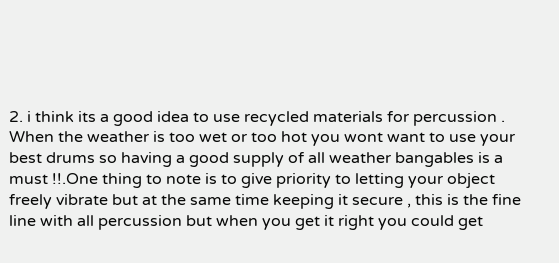2. i think its a good idea to use recycled materials for percussion . When the weather is too wet or too hot you wont want to use your best drums so having a good supply of all weather bangables is a must !!.One thing to note is to give priority to letting your object freely vibrate but at the same time keeping it secure , this is the fine line with all percussion but when you get it right you could get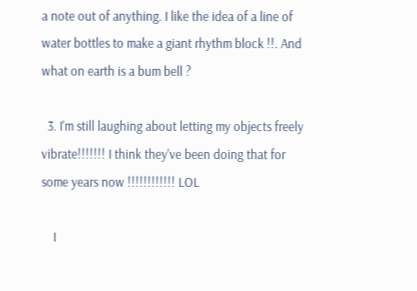a note out of anything. I like the idea of a line of water bottles to make a giant rhythm block !!. And what on earth is a bum bell ?

  3. I'm still laughing about letting my objects freely vibrate!!!!!!! I think they've been doing that for some years now !!!!!!!!!!!! LOL

    I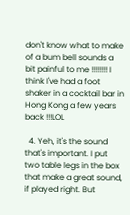don't know what to make of a bum bell sounds a bit painful to me !!!!!!!! I think I've had a foot shaker in a cocktail bar in Hong Kong a few years back !!!LOL

  4. Yeh, it's the sound that's important. I put two table legs in the box that make a great sound, if played right. But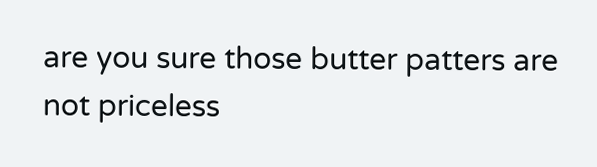are you sure those butter patters are not priceless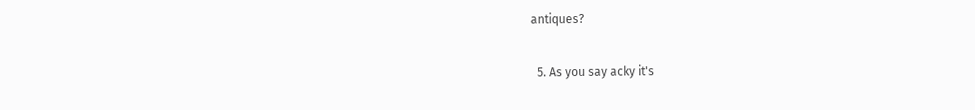antiques?

  5. As you say acky it's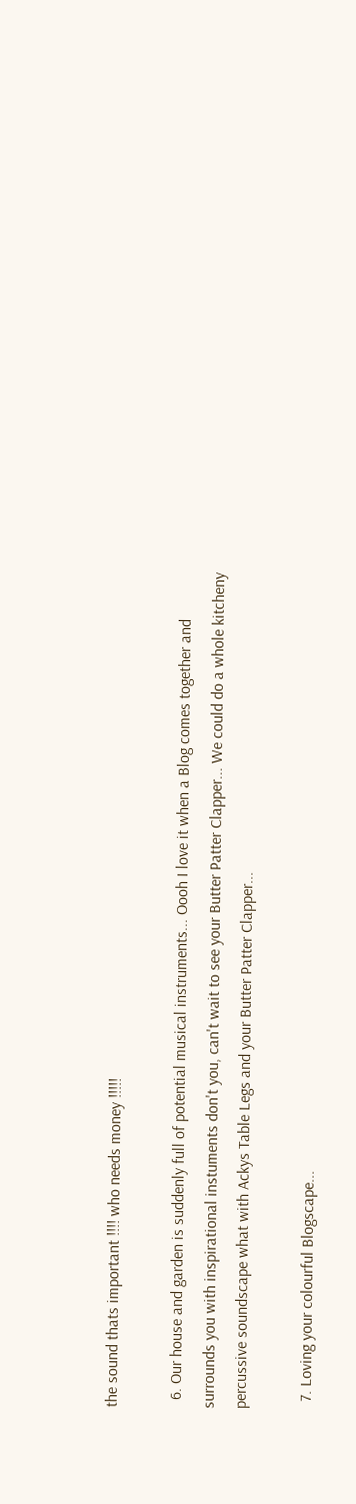the sound thats important !!!! who needs money !!!!!

  6. Our house and garden is suddenly full of potential musical instruments... Oooh I love it when a Blog comes together and surrounds you with inspirational instuments don't you, can't wait to see your Butter Patter Clapper... We could do a whole kitcheny percussive soundscape what with Ackys Table Legs and your Butter Patter Clapper...

  7. Loving your colourful Blogscape...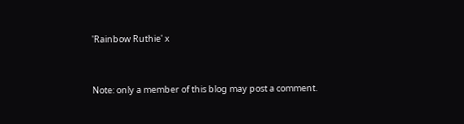'Rainbow Ruthie' x


Note: only a member of this blog may post a comment.